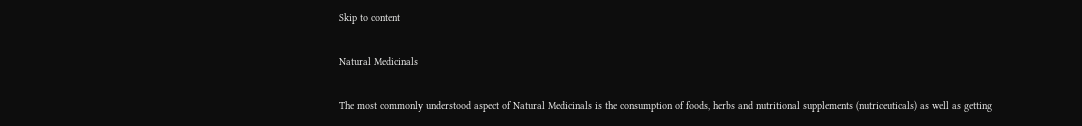Skip to content

Natural Medicinals

The most commonly understood aspect of Natural Medicinals is the consumption of foods, herbs and nutritional supplements (nutriceuticals) as well as getting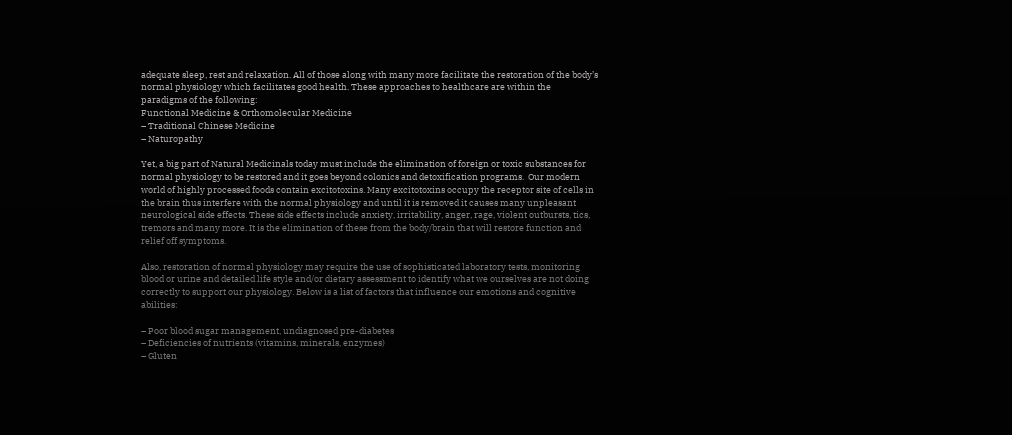adequate sleep, rest and relaxation. All of those along with many more facilitate the restoration of the body’s normal physiology which facilitates good health. These approaches to healthcare are within the paradigms of the following:
Functional Medicine & Orthomolecular Medicine
– Traditional Chinese Medicine
– Naturopathy

Yet, a big part of Natural Medicinals today must include the elimination of foreign or toxic substances for normal physiology to be restored and it goes beyond colonics and detoxification programs.  Our modern world of highly processed foods contain excitotoxins. Many excitotoxins occupy the receptor site of cells in the brain thus interfere with the normal physiology and until it is removed it causes many unpleasant neurological side effects. These side effects include anxiety, irritability, anger, rage, violent outbursts, tics, tremors and many more. It is the elimination of these from the body/brain that will restore function and relief off symptoms.

Also, restoration of normal physiology may require the use of sophisticated laboratory tests, monitoring blood or urine and detailed life style and/or dietary assessment to identify what we ourselves are not doing correctly to support our physiology. Below is a list of factors that influence our emotions and cognitive abilities:

– Poor blood sugar management, undiagnosed pre-diabetes
– Deficiencies of nutrients (vitamins, minerals, enzymes)
– Gluten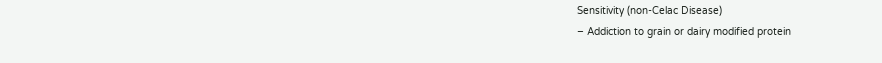Sensitivity (non-Celac Disease)
– Addiction to grain or dairy modified protein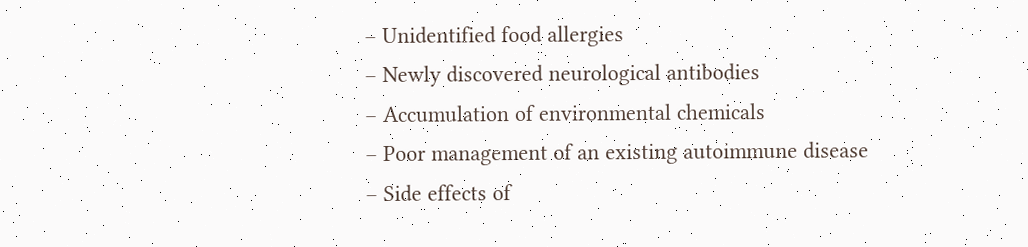– Unidentified food allergies
– Newly discovered neurological antibodies
– Accumulation of environmental chemicals
– Poor management of an existing autoimmune disease
– Side effects of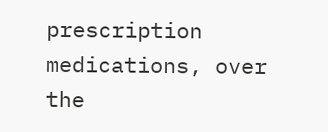prescription medications, over the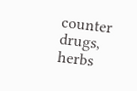counter drugs, herbs